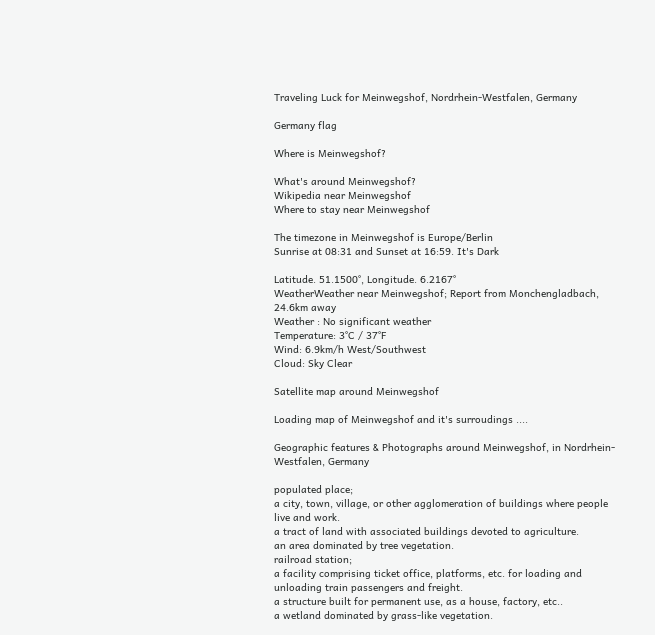Traveling Luck for Meinwegshof, Nordrhein-Westfalen, Germany

Germany flag

Where is Meinwegshof?

What's around Meinwegshof?
Wikipedia near Meinwegshof
Where to stay near Meinwegshof

The timezone in Meinwegshof is Europe/Berlin
Sunrise at 08:31 and Sunset at 16:59. It's Dark

Latitude. 51.1500°, Longitude. 6.2167°
WeatherWeather near Meinwegshof; Report from Monchengladbach, 24.6km away
Weather : No significant weather
Temperature: 3°C / 37°F
Wind: 6.9km/h West/Southwest
Cloud: Sky Clear

Satellite map around Meinwegshof

Loading map of Meinwegshof and it's surroudings ....

Geographic features & Photographs around Meinwegshof, in Nordrhein-Westfalen, Germany

populated place;
a city, town, village, or other agglomeration of buildings where people live and work.
a tract of land with associated buildings devoted to agriculture.
an area dominated by tree vegetation.
railroad station;
a facility comprising ticket office, platforms, etc. for loading and unloading train passengers and freight.
a structure built for permanent use, as a house, factory, etc..
a wetland dominated by grass-like vegetation.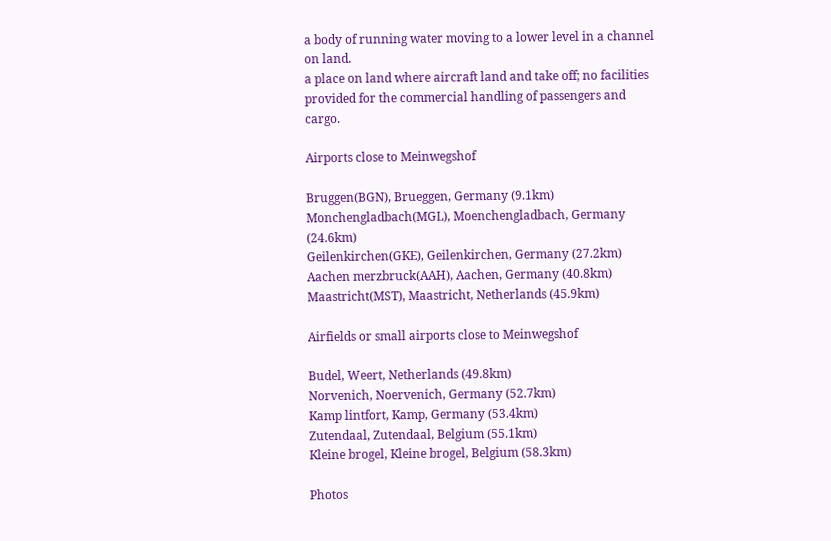a body of running water moving to a lower level in a channel on land.
a place on land where aircraft land and take off; no facilities provided for the commercial handling of passengers and cargo.

Airports close to Meinwegshof

Bruggen(BGN), Brueggen, Germany (9.1km)
Monchengladbach(MGL), Moenchengladbach, Germany (24.6km)
Geilenkirchen(GKE), Geilenkirchen, Germany (27.2km)
Aachen merzbruck(AAH), Aachen, Germany (40.8km)
Maastricht(MST), Maastricht, Netherlands (45.9km)

Airfields or small airports close to Meinwegshof

Budel, Weert, Netherlands (49.8km)
Norvenich, Noervenich, Germany (52.7km)
Kamp lintfort, Kamp, Germany (53.4km)
Zutendaal, Zutendaal, Belgium (55.1km)
Kleine brogel, Kleine brogel, Belgium (58.3km)

Photos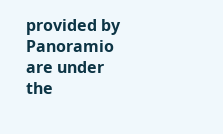provided by Panoramio are under the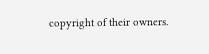copyright of their owners.